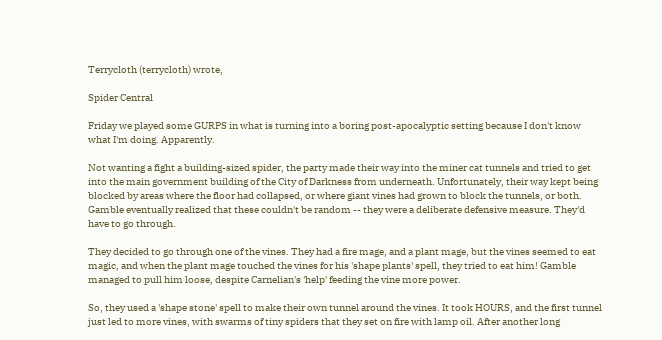Terrycloth (terrycloth) wrote,

Spider Central

Friday we played some GURPS in what is turning into a boring post-apocalyptic setting because I don't know what I'm doing. Apparently.

Not wanting a fight a building-sized spider, the party made their way into the miner cat tunnels and tried to get into the main government building of the City of Darkness from underneath. Unfortunately, their way kept being blocked by areas where the floor had collapsed, or where giant vines had grown to block the tunnels, or both. Gamble eventually realized that these couldn't be random -- they were a deliberate defensive measure. They'd have to go through.

They decided to go through one of the vines. They had a fire mage, and a plant mage, but the vines seemed to eat magic, and when the plant mage touched the vines for his 'shape plants' spell, they tried to eat him! Gamble managed to pull him loose, despite Carnelian's 'help' feeding the vine more power.

So, they used a 'shape stone' spell to make their own tunnel around the vines. It took HOURS, and the first tunnel just led to more vines, with swarms of tiny spiders that they set on fire with lamp oil. After another long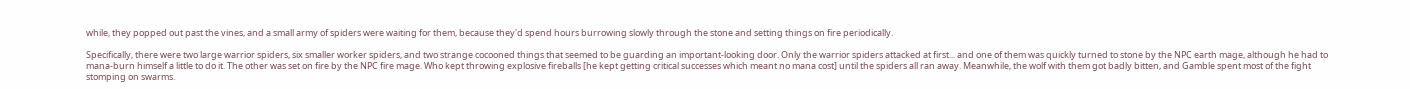while, they popped out past the vines, and a small army of spiders were waiting for them, because they'd spend hours burrowing slowly through the stone and setting things on fire periodically.

Specifically, there were two large warrior spiders, six smaller worker spiders, and two strange cocooned things that seemed to be guarding an important-looking door. Only the warrior spiders attacked at first... and one of them was quickly turned to stone by the NPC earth mage, although he had to mana-burn himself a little to do it. The other was set on fire by the NPC fire mage. Who kept throwing explosive fireballs [he kept getting critical successes which meant no mana cost] until the spiders all ran away. Meanwhile, the wolf with them got badly bitten, and Gamble spent most of the fight stomping on swarms.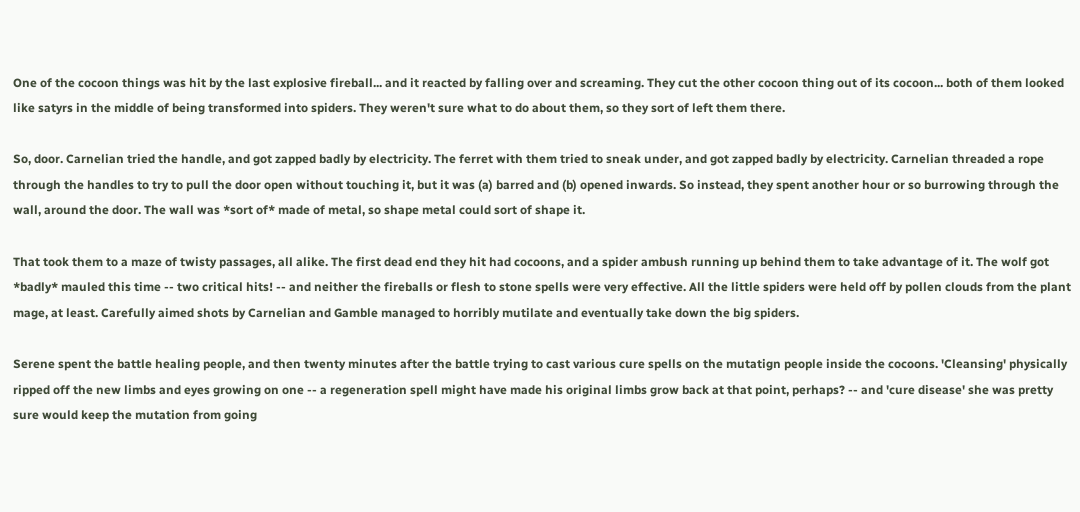One of the cocoon things was hit by the last explosive fireball... and it reacted by falling over and screaming. They cut the other cocoon thing out of its cocoon... both of them looked like satyrs in the middle of being transformed into spiders. They weren't sure what to do about them, so they sort of left them there.

So, door. Carnelian tried the handle, and got zapped badly by electricity. The ferret with them tried to sneak under, and got zapped badly by electricity. Carnelian threaded a rope through the handles to try to pull the door open without touching it, but it was (a) barred and (b) opened inwards. So instead, they spent another hour or so burrowing through the wall, around the door. The wall was *sort of* made of metal, so shape metal could sort of shape it.

That took them to a maze of twisty passages, all alike. The first dead end they hit had cocoons, and a spider ambush running up behind them to take advantage of it. The wolf got *badly* mauled this time -- two critical hits! -- and neither the fireballs or flesh to stone spells were very effective. All the little spiders were held off by pollen clouds from the plant mage, at least. Carefully aimed shots by Carnelian and Gamble managed to horribly mutilate and eventually take down the big spiders.

Serene spent the battle healing people, and then twenty minutes after the battle trying to cast various cure spells on the mutatign people inside the cocoons. 'Cleansing' physically ripped off the new limbs and eyes growing on one -- a regeneration spell might have made his original limbs grow back at that point, perhaps? -- and 'cure disease' she was pretty sure would keep the mutation from going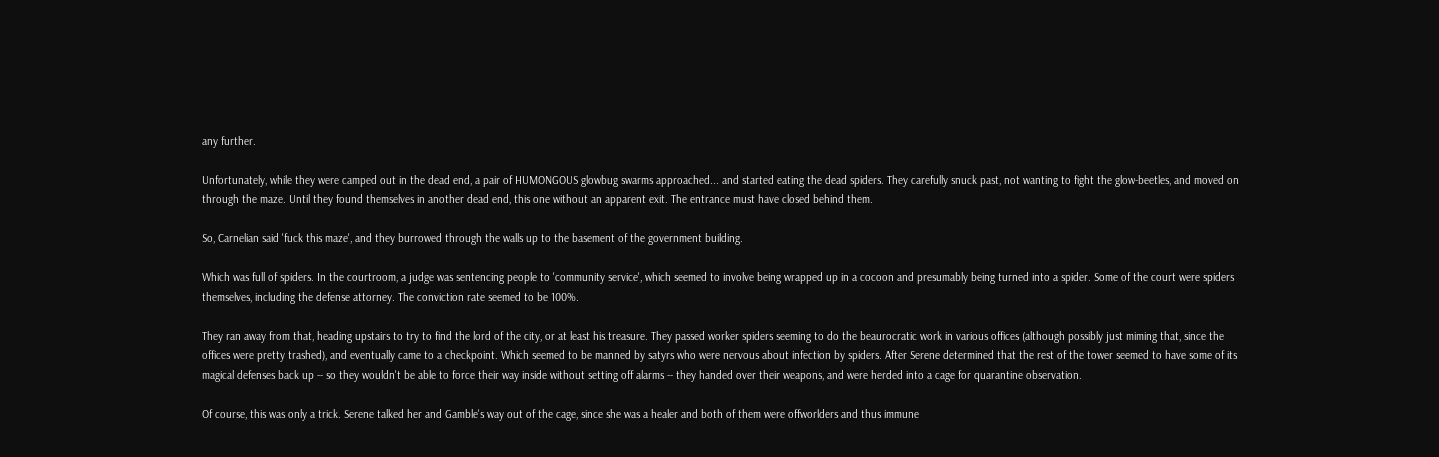any further.

Unfortunately, while they were camped out in the dead end, a pair of HUMONGOUS glowbug swarms approached... and started eating the dead spiders. They carefully snuck past, not wanting to fight the glow-beetles, and moved on through the maze. Until they found themselves in another dead end, this one without an apparent exit. The entrance must have closed behind them.

So, Carnelian said 'fuck this maze', and they burrowed through the walls up to the basement of the government building.

Which was full of spiders. In the courtroom, a judge was sentencing people to 'community service', which seemed to involve being wrapped up in a cocoon and presumably being turned into a spider. Some of the court were spiders themselves, including the defense attorney. The conviction rate seemed to be 100%.

They ran away from that, heading upstairs to try to find the lord of the city, or at least his treasure. They passed worker spiders seeming to do the beaurocratic work in various offices (although possibly just miming that, since the offices were pretty trashed), and eventually came to a checkpoint. Which seemed to be manned by satyrs who were nervous about infection by spiders. After Serene determined that the rest of the tower seemed to have some of its magical defenses back up -- so they wouldn't be able to force their way inside without setting off alarms -- they handed over their weapons, and were herded into a cage for quarantine observation.

Of course, this was only a trick. Serene talked her and Gamble's way out of the cage, since she was a healer and both of them were offworlders and thus immune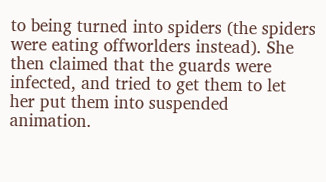to being turned into spiders (the spiders were eating offworlders instead). She then claimed that the guards were infected, and tried to get them to let her put them into suspended animation.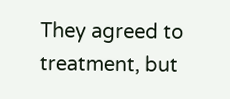They agreed to treatment, but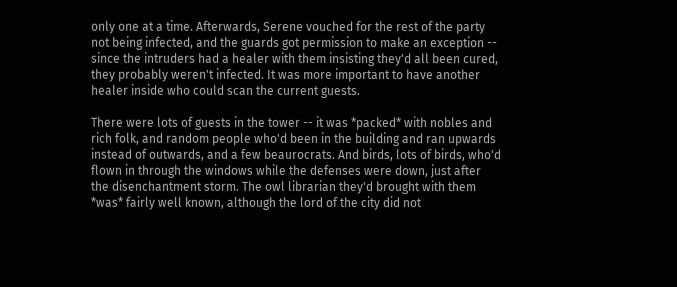only one at a time. Afterwards, Serene vouched for the rest of the party not being infected, and the guards got permission to make an exception -- since the intruders had a healer with them insisting they'd all been cured, they probably weren't infected. It was more important to have another healer inside who could scan the current guests.

There were lots of guests in the tower -- it was *packed* with nobles and rich folk, and random people who'd been in the building and ran upwards instead of outwards, and a few beaurocrats. And birds, lots of birds, who'd flown in through the windows while the defenses were down, just after the disenchantment storm. The owl librarian they'd brought with them *was* fairly well known, although the lord of the city did not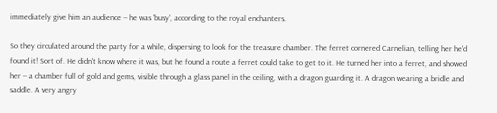immediately give him an audience -- he was 'busy', according to the royal enchanters.

So they circulated around the party for a while, dispersing to look for the treasure chamber. The ferret cornered Carnelian, telling her he'd found it! Sort of. He didn't know where it was, but he found a route a ferret could take to get to it. He turned her into a ferret, and showed her -- a chamber full of gold and gems, visible through a glass panel in the ceiling, with a dragon guarding it. A dragon wearing a bridle and saddle. A very angry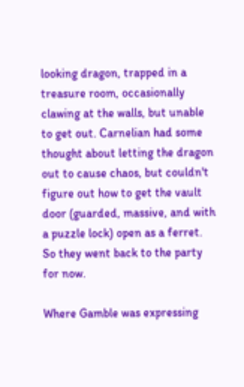looking dragon, trapped in a treasure room, occasionally clawing at the walls, but unable to get out. Carnelian had some thought about letting the dragon out to cause chaos, but couldn't figure out how to get the vault door (guarded, massive, and with a puzzle lock) open as a ferret. So they went back to the party for now.

Where Gamble was expressing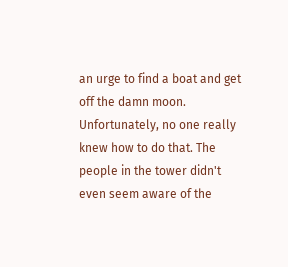an urge to find a boat and get off the damn moon. Unfortunately, no one really knew how to do that. The people in the tower didn't even seem aware of the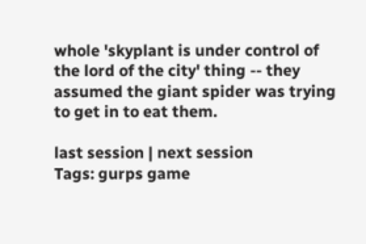whole 'skyplant is under control of the lord of the city' thing -- they assumed the giant spider was trying to get in to eat them.

last session | next session
Tags: gurps game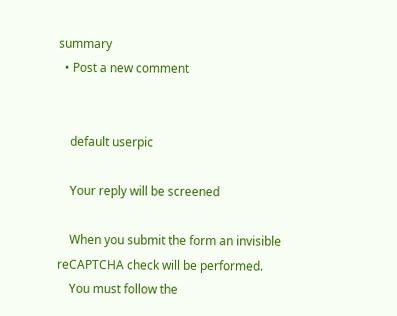summary
  • Post a new comment


    default userpic

    Your reply will be screened

    When you submit the form an invisible reCAPTCHA check will be performed.
    You must follow the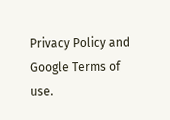Privacy Policy and Google Terms of use.